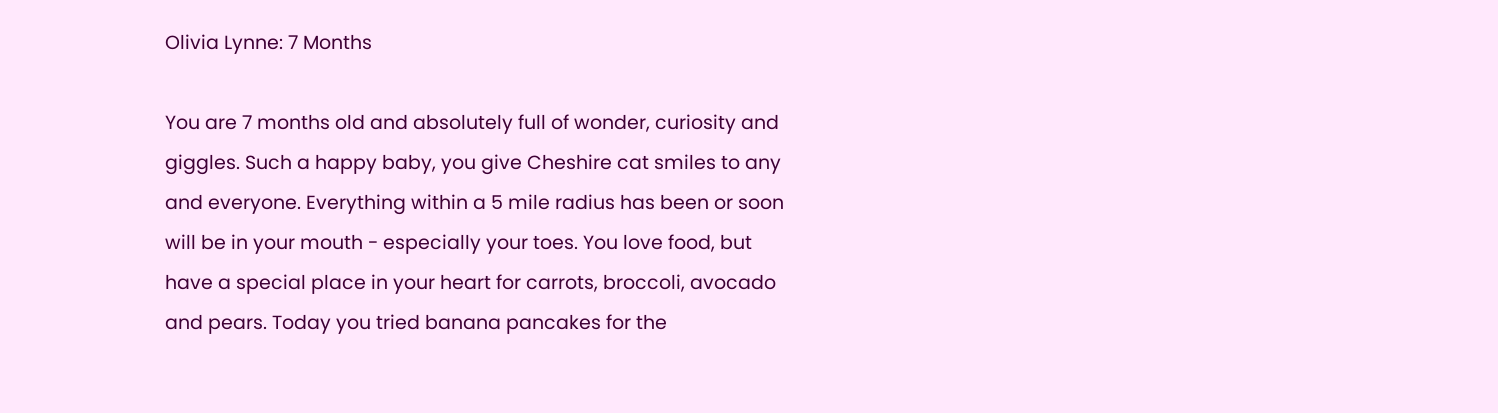Olivia Lynne: 7 Months

You are 7 months old and absolutely full of wonder, curiosity and giggles. Such a happy baby, you give Cheshire cat smiles to any and everyone. Everything within a 5 mile radius has been or soon will be in your mouth - especially your toes. You love food, but have a special place in your heart for carrots, broccoli, avocado and pears. Today you tried banana pancakes for the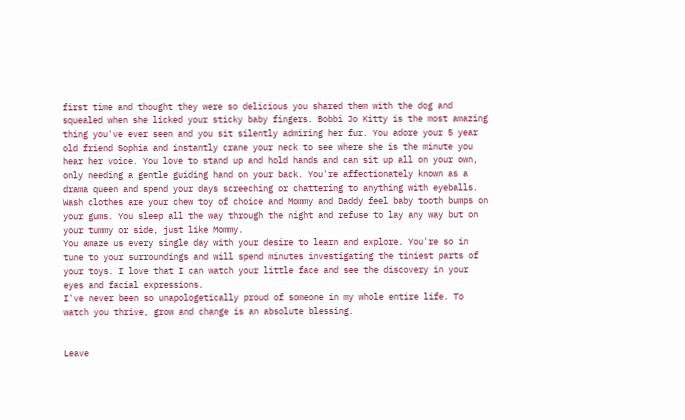first time and thought they were so delicious you shared them with the dog and squealed when she licked your sticky baby fingers. Bobbi Jo Kitty is the most amazing thing you've ever seen and you sit silently admiring her fur. You adore your 5 year old friend Sophia and instantly crane your neck to see where she is the minute you hear her voice. You love to stand up and hold hands and can sit up all on your own, only needing a gentle guiding hand on your back. You're affectionately known as a drama queen and spend your days screeching or chattering to anything with eyeballs. Wash clothes are your chew toy of choice and Mommy and Daddy feel baby tooth bumps on your gums. You sleep all the way through the night and refuse to lay any way but on your tummy or side, just like Mommy.
You amaze us every single day with your desire to learn and explore. You're so in tune to your surroundings and will spend minutes investigating the tiniest parts of your toys. I love that I can watch your little face and see the discovery in your eyes and facial expressions.
I've never been so unapologetically proud of someone in my whole entire life. To watch you thrive, grow and change is an absolute blessing.


Leave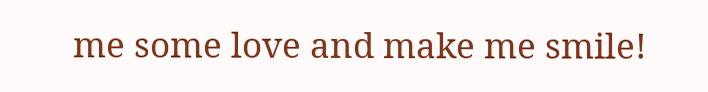me some love and make me smile!